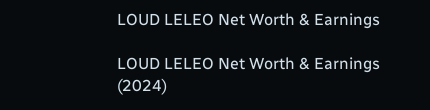LOUD LELEO Net Worth & Earnings

LOUD LELEO Net Worth & Earnings (2024)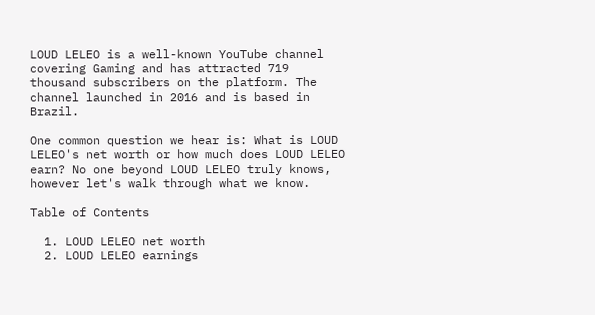LOUD LELEO is a well-known YouTube channel covering Gaming and has attracted 719 thousand subscribers on the platform. The channel launched in 2016 and is based in Brazil.

One common question we hear is: What is LOUD LELEO's net worth or how much does LOUD LELEO earn? No one beyond LOUD LELEO truly knows, however let's walk through what we know.

Table of Contents

  1. LOUD LELEO net worth
  2. LOUD LELEO earnings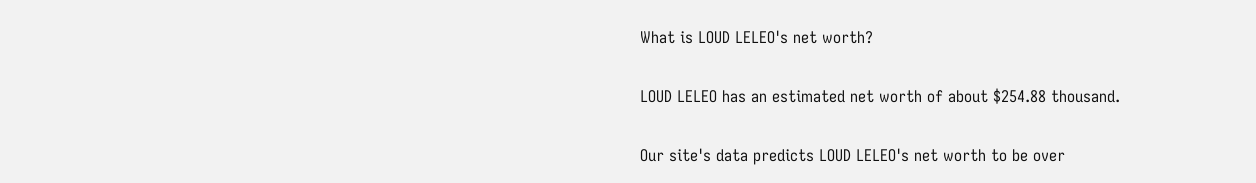What is LOUD LELEO's net worth?

LOUD LELEO has an estimated net worth of about $254.88 thousand.

Our site's data predicts LOUD LELEO's net worth to be over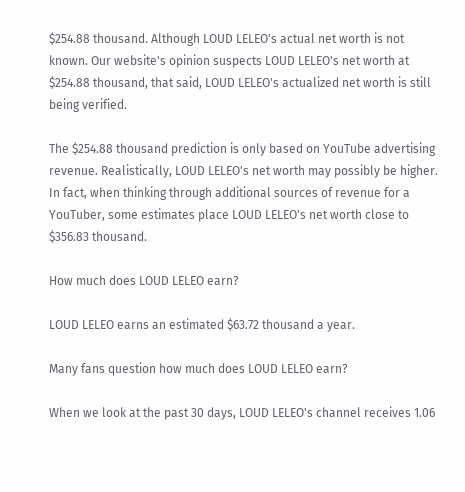$254.88 thousand. Although LOUD LELEO's actual net worth is not known. Our website's opinion suspects LOUD LELEO's net worth at $254.88 thousand, that said, LOUD LELEO's actualized net worth is still being verified.

The $254.88 thousand prediction is only based on YouTube advertising revenue. Realistically, LOUD LELEO's net worth may possibly be higher. In fact, when thinking through additional sources of revenue for a YouTuber, some estimates place LOUD LELEO's net worth close to $356.83 thousand.

How much does LOUD LELEO earn?

LOUD LELEO earns an estimated $63.72 thousand a year.

Many fans question how much does LOUD LELEO earn?

When we look at the past 30 days, LOUD LELEO's channel receives 1.06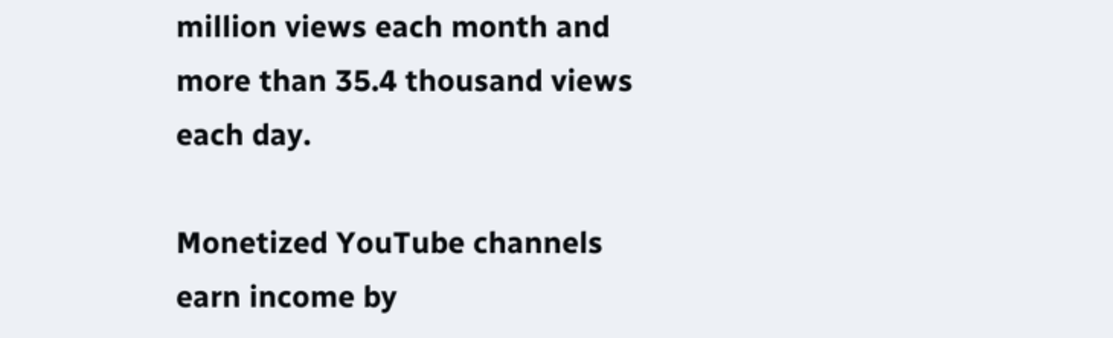million views each month and more than 35.4 thousand views each day.

Monetized YouTube channels earn income by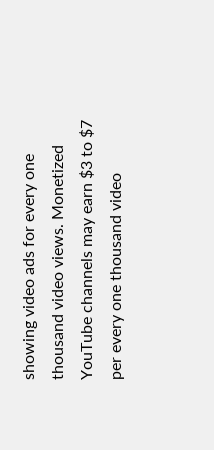showing video ads for every one thousand video views. Monetized YouTube channels may earn $3 to $7 per every one thousand video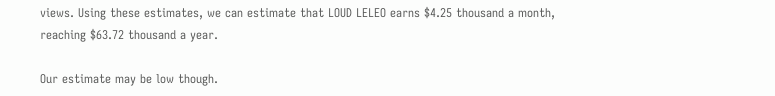views. Using these estimates, we can estimate that LOUD LELEO earns $4.25 thousand a month, reaching $63.72 thousand a year.

Our estimate may be low though.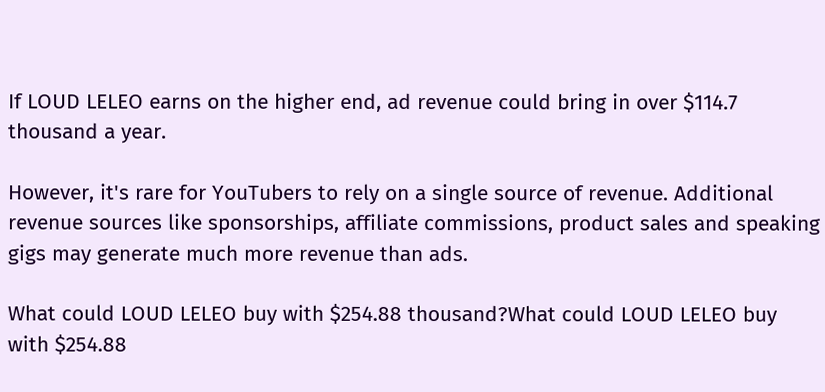If LOUD LELEO earns on the higher end, ad revenue could bring in over $114.7 thousand a year.

However, it's rare for YouTubers to rely on a single source of revenue. Additional revenue sources like sponsorships, affiliate commissions, product sales and speaking gigs may generate much more revenue than ads.

What could LOUD LELEO buy with $254.88 thousand?What could LOUD LELEO buy with $254.88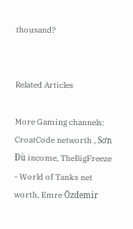thousand?


Related Articles

More Gaming channels: CroatCode networth , Sơn Đù income, TheBigFreeze - World of Tanks net worth, Emre Özdemir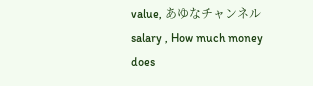value, あゆなチャンネル salary , How much money does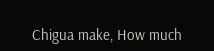Chigua make, How much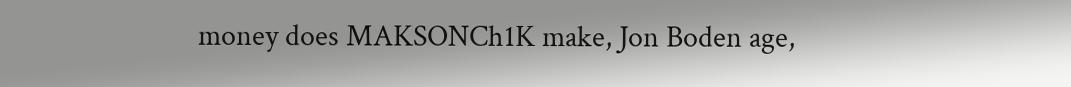money does MAKSONCh1K make, Jon Boden age,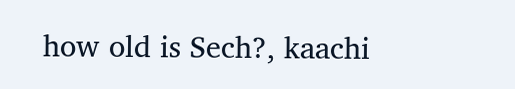how old is Sech?, kaachi